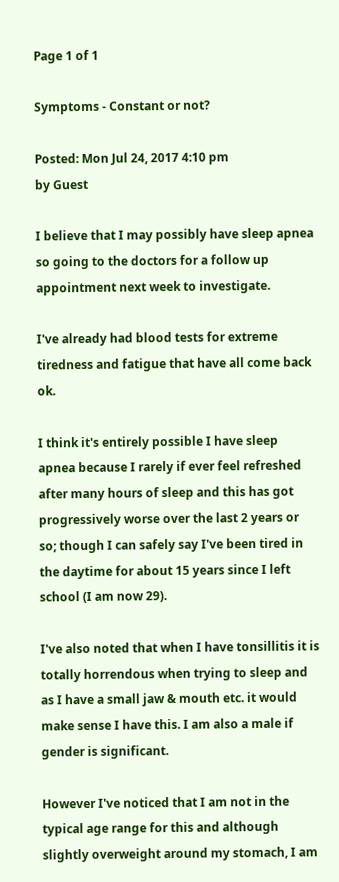Page 1 of 1

Symptoms - Constant or not?

Posted: Mon Jul 24, 2017 4:10 pm
by Guest

I believe that I may possibly have sleep apnea so going to the doctors for a follow up appointment next week to investigate.

I've already had blood tests for extreme tiredness and fatigue that have all come back ok.

I think it's entirely possible I have sleep apnea because I rarely if ever feel refreshed after many hours of sleep and this has got progressively worse over the last 2 years or so; though I can safely say I've been tired in the daytime for about 15 years since I left school (I am now 29).

I've also noted that when I have tonsillitis it is totally horrendous when trying to sleep and as I have a small jaw & mouth etc. it would make sense I have this. I am also a male if gender is significant.

However I've noticed that I am not in the typical age range for this and although slightly overweight around my stomach, I am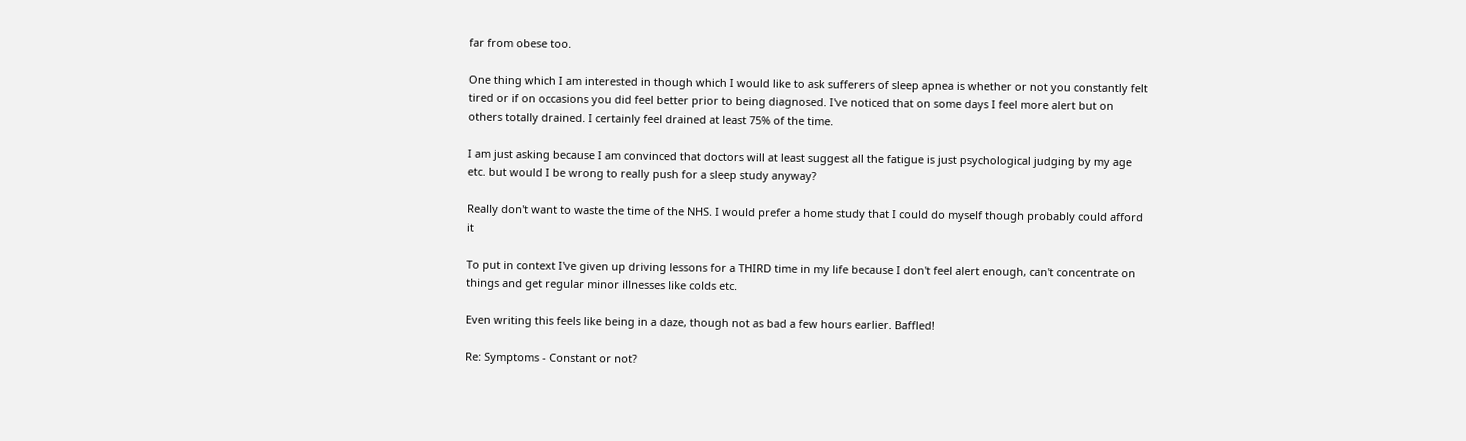far from obese too.

One thing which I am interested in though which I would like to ask sufferers of sleep apnea is whether or not you constantly felt tired or if on occasions you did feel better prior to being diagnosed. I've noticed that on some days I feel more alert but on others totally drained. I certainly feel drained at least 75% of the time.

I am just asking because I am convinced that doctors will at least suggest all the fatigue is just psychological judging by my age etc. but would I be wrong to really push for a sleep study anyway?

Really don't want to waste the time of the NHS. I would prefer a home study that I could do myself though probably could afford it

To put in context I've given up driving lessons for a THIRD time in my life because I don't feel alert enough, can't concentrate on things and get regular minor illnesses like colds etc.

Even writing this feels like being in a daze, though not as bad a few hours earlier. Baffled!

Re: Symptoms - Constant or not?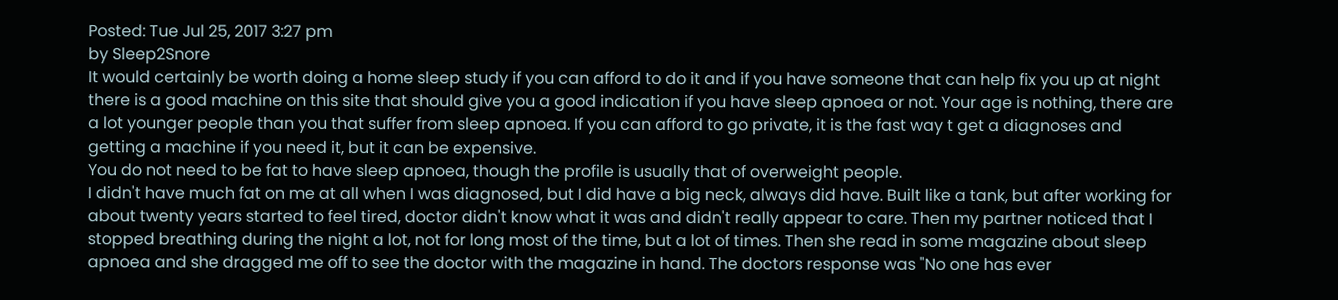Posted: Tue Jul 25, 2017 3:27 pm
by Sleep2Snore
It would certainly be worth doing a home sleep study if you can afford to do it and if you have someone that can help fix you up at night there is a good machine on this site that should give you a good indication if you have sleep apnoea or not. Your age is nothing, there are a lot younger people than you that suffer from sleep apnoea. If you can afford to go private, it is the fast way t get a diagnoses and getting a machine if you need it, but it can be expensive.
You do not need to be fat to have sleep apnoea, though the profile is usually that of overweight people.
I didn't have much fat on me at all when I was diagnosed, but I did have a big neck, always did have. Built like a tank, but after working for about twenty years started to feel tired, doctor didn't know what it was and didn't really appear to care. Then my partner noticed that I stopped breathing during the night a lot, not for long most of the time, but a lot of times. Then she read in some magazine about sleep apnoea and she dragged me off to see the doctor with the magazine in hand. The doctors response was "No one has ever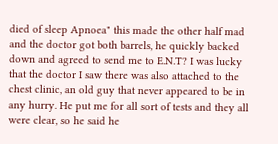died of sleep Apnoea" this made the other half mad and the doctor got both barrels, he quickly backed down and agreed to send me to E.N.T? I was lucky that the doctor I saw there was also attached to the chest clinic, an old guy that never appeared to be in any hurry. He put me for all sort of tests and they all were clear, so he said he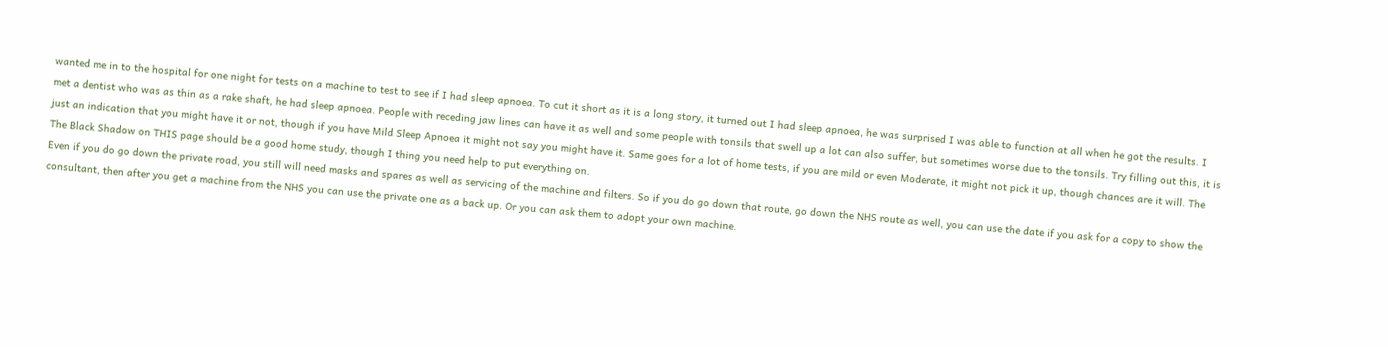wanted me in to the hospital for one night for tests on a machine to test to see if I had sleep apnoea. To cut it short as it is a long story, it turned out I had sleep apnoea, he was surprised I was able to function at all when he got the results. I met a dentist who was as thin as a rake shaft, he had sleep apnoea. People with receding jaw lines can have it as well and some people with tonsils that swell up a lot can also suffer, but sometimes worse due to the tonsils. Try filling out this, it is just an indication that you might have it or not, though if you have Mild Sleep Apnoea it might not say you might have it. Same goes for a lot of home tests, if you are mild or even Moderate, it might not pick it up, though chances are it will. The The Black Shadow on THIS page should be a good home study, though I thing you need help to put everything on.
Even if you do go down the private road, you still will need masks and spares as well as servicing of the machine and filters. So if you do go down that route, go down the NHS route as well, you can use the date if you ask for a copy to show the consultant, then after you get a machine from the NHS you can use the private one as a back up. Or you can ask them to adopt your own machine.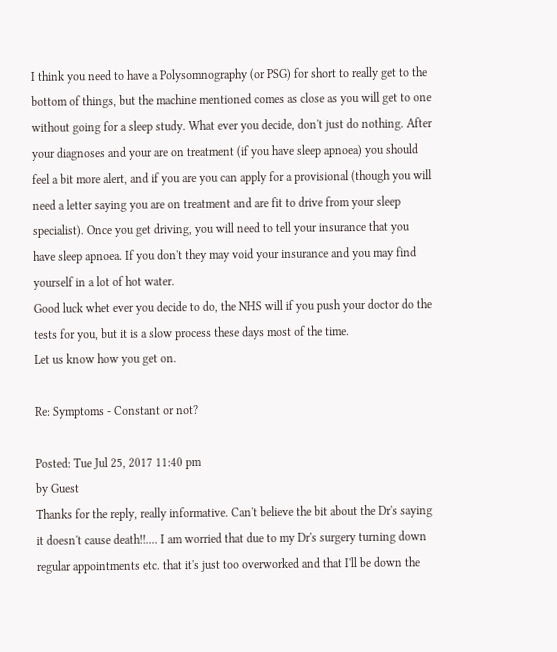I think you need to have a Polysomnography (or PSG) for short to really get to the bottom of things, but the machine mentioned comes as close as you will get to one without going for a sleep study. What ever you decide, don't just do nothing. After your diagnoses and your are on treatment (if you have sleep apnoea) you should feel a bit more alert, and if you are you can apply for a provisional (though you will need a letter saying you are on treatment and are fit to drive from your sleep specialist). Once you get driving, you will need to tell your insurance that you have sleep apnoea. If you don't they may void your insurance and you may find yourself in a lot of hot water.
Good luck whet ever you decide to do, the NHS will if you push your doctor do the tests for you, but it is a slow process these days most of the time.
Let us know how you get on.

Re: Symptoms - Constant or not?

Posted: Tue Jul 25, 2017 11:40 pm
by Guest
Thanks for the reply, really informative. Can't believe the bit about the Dr's saying it doesn't cause death!!.... I am worried that due to my Dr's surgery turning down regular appointments etc. that it's just too overworked and that I'll be down the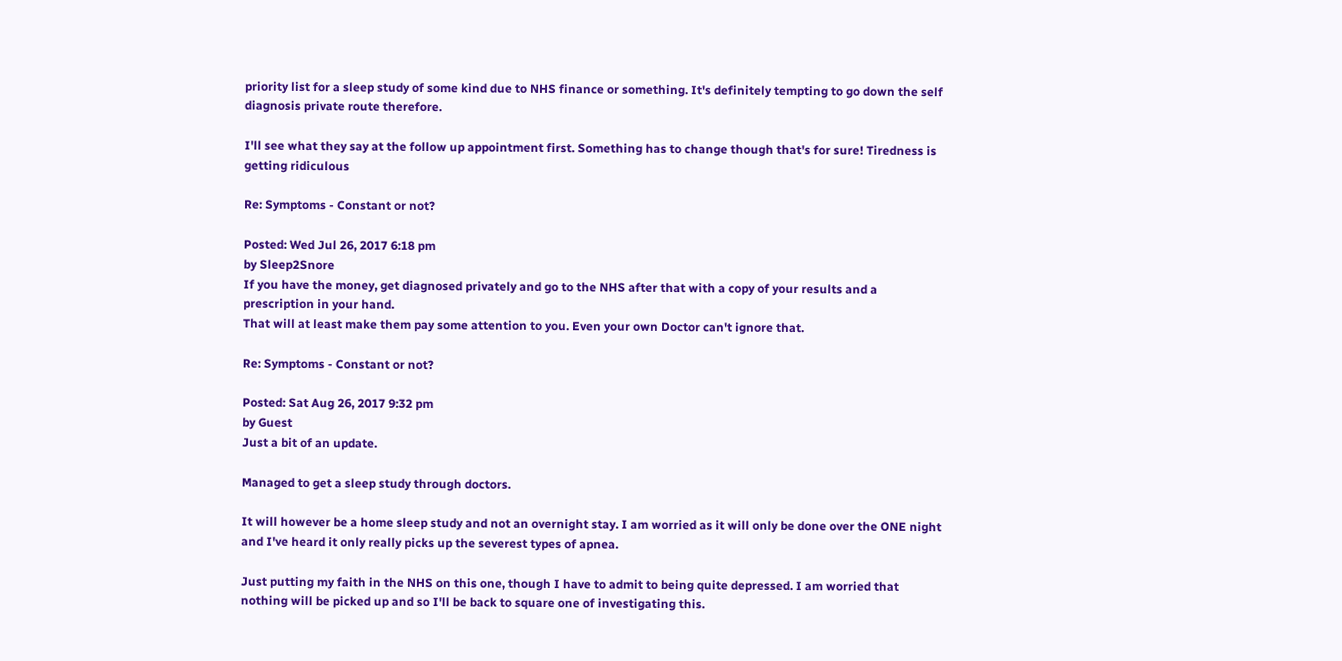priority list for a sleep study of some kind due to NHS finance or something. It's definitely tempting to go down the self diagnosis private route therefore.

I'll see what they say at the follow up appointment first. Something has to change though that's for sure! Tiredness is getting ridiculous

Re: Symptoms - Constant or not?

Posted: Wed Jul 26, 2017 6:18 pm
by Sleep2Snore
If you have the money, get diagnosed privately and go to the NHS after that with a copy of your results and a prescription in your hand.
That will at least make them pay some attention to you. Even your own Doctor can't ignore that.

Re: Symptoms - Constant or not?

Posted: Sat Aug 26, 2017 9:32 pm
by Guest
Just a bit of an update.

Managed to get a sleep study through doctors.

It will however be a home sleep study and not an overnight stay. I am worried as it will only be done over the ONE night and I've heard it only really picks up the severest types of apnea.

Just putting my faith in the NHS on this one, though I have to admit to being quite depressed. I am worried that nothing will be picked up and so I'll be back to square one of investigating this.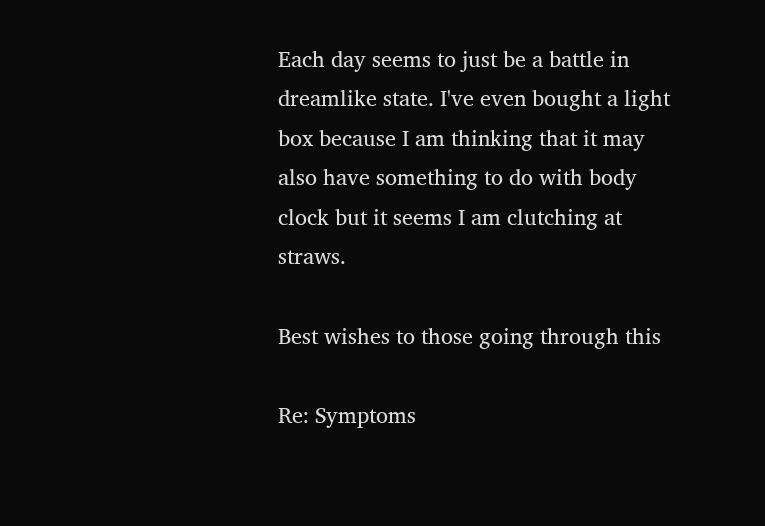Each day seems to just be a battle in dreamlike state. I've even bought a light box because I am thinking that it may also have something to do with body clock but it seems I am clutching at straws.

Best wishes to those going through this

Re: Symptoms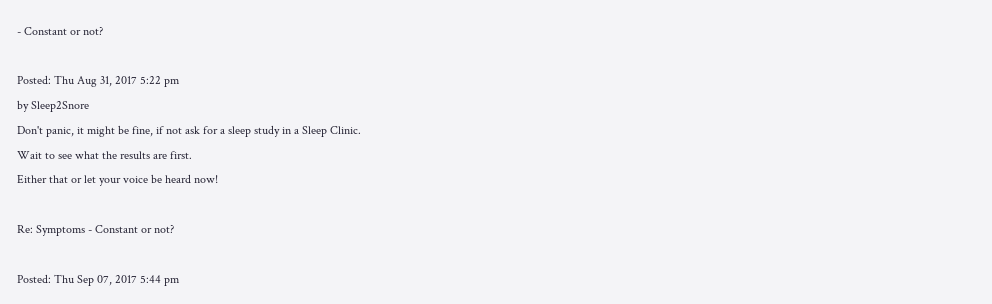- Constant or not?

Posted: Thu Aug 31, 2017 5:22 pm
by Sleep2Snore
Don't panic, it might be fine, if not ask for a sleep study in a Sleep Clinic.
Wait to see what the results are first.
Either that or let your voice be heard now!

Re: Symptoms - Constant or not?

Posted: Thu Sep 07, 2017 5:44 pm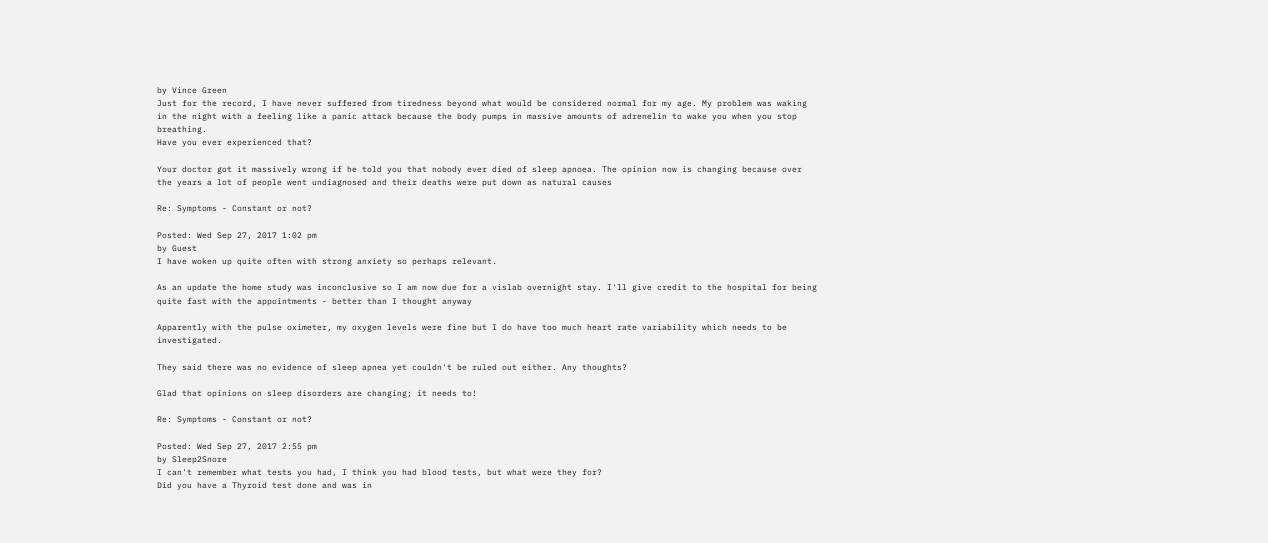by Vince Green
Just for the record, I have never suffered from tiredness beyond what would be considered normal for my age. My problem was waking in the night with a feeling like a panic attack because the body pumps in massive amounts of adrenelin to wake you when you stop breathing.
Have you ever experienced that?

Your doctor got it massively wrong if he told you that nobody ever died of sleep apnoea. The opinion now is changing because over the years a lot of people went undiagnosed and their deaths were put down as natural causes

Re: Symptoms - Constant or not?

Posted: Wed Sep 27, 2017 1:02 pm
by Guest
I have woken up quite often with strong anxiety so perhaps relevant.

As an update the home study was inconclusive so I am now due for a vislab overnight stay. I'll give credit to the hospital for being quite fast with the appointments - better than I thought anyway

Apparently with the pulse oximeter, my oxygen levels were fine but I do have too much heart rate variability which needs to be investigated.

They said there was no evidence of sleep apnea yet couldn't be ruled out either. Any thoughts?

Glad that opinions on sleep disorders are changing; it needs to!

Re: Symptoms - Constant or not?

Posted: Wed Sep 27, 2017 2:55 pm
by Sleep2Snore
I can't remember what tests you had, I think you had blood tests, but what were they for?
Did you have a Thyroid test done and was in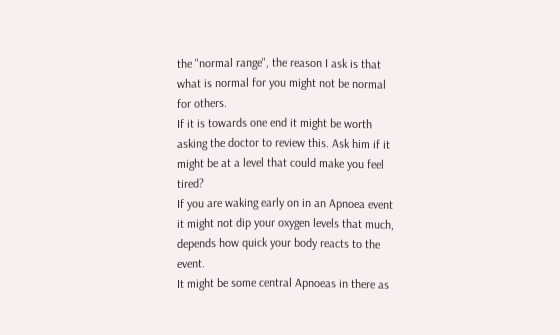the "normal range", the reason I ask is that what is normal for you might not be normal for others.
If it is towards one end it might be worth asking the doctor to review this. Ask him if it might be at a level that could make you feel tired?
If you are waking early on in an Apnoea event it might not dip your oxygen levels that much, depends how quick your body reacts to the event.
It might be some central Apnoeas in there as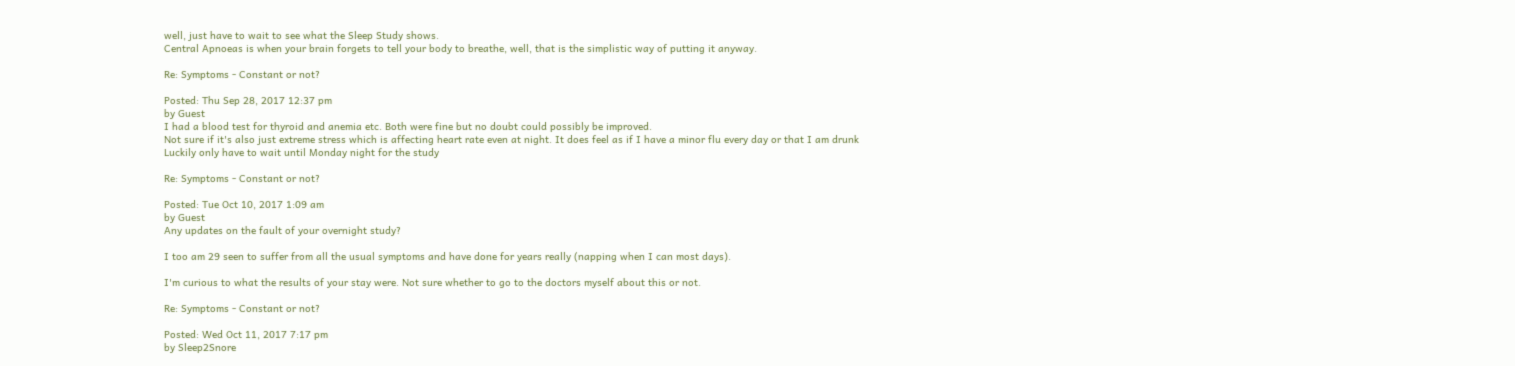well, just have to wait to see what the Sleep Study shows.
Central Apnoeas is when your brain forgets to tell your body to breathe, well, that is the simplistic way of putting it anyway.

Re: Symptoms - Constant or not?

Posted: Thu Sep 28, 2017 12:37 pm
by Guest
I had a blood test for thyroid and anemia etc. Both were fine but no doubt could possibly be improved.
Not sure if it's also just extreme stress which is affecting heart rate even at night. It does feel as if I have a minor flu every day or that I am drunk
Luckily only have to wait until Monday night for the study

Re: Symptoms - Constant or not?

Posted: Tue Oct 10, 2017 1:09 am
by Guest
Any updates on the fault of your overnight study?

I too am 29 seen to suffer from all the usual symptoms and have done for years really (napping when I can most days).

I'm curious to what the results of your stay were. Not sure whether to go to the doctors myself about this or not.

Re: Symptoms - Constant or not?

Posted: Wed Oct 11, 2017 7:17 pm
by Sleep2Snore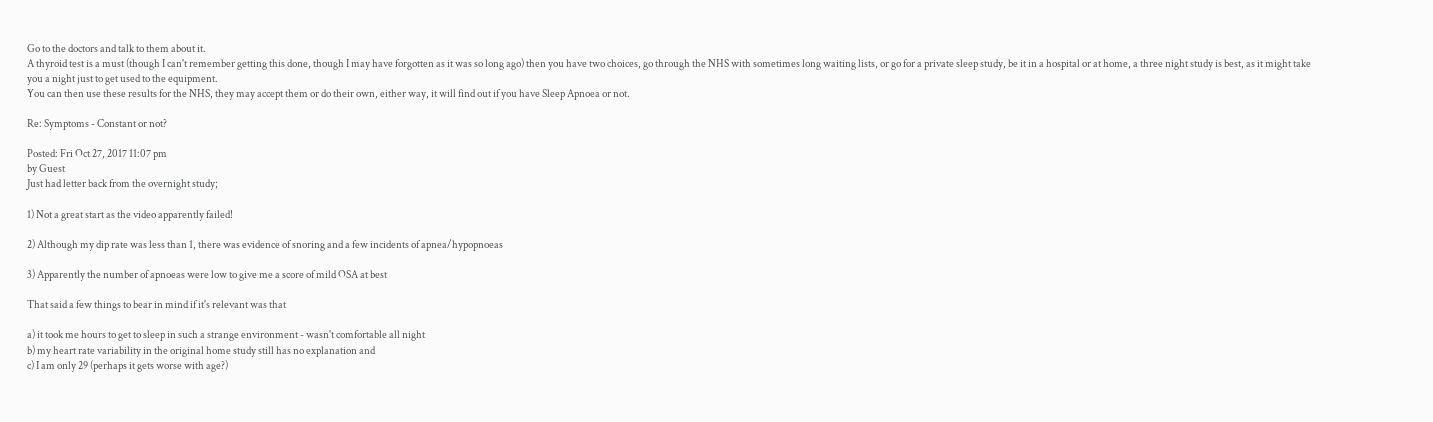Go to the doctors and talk to them about it.
A thyroid test is a must (though I can't remember getting this done, though I may have forgotten as it was so long ago) then you have two choices, go through the NHS with sometimes long waiting lists, or go for a private sleep study, be it in a hospital or at home, a three night study is best, as it might take you a night just to get used to the equipment.
You can then use these results for the NHS, they may accept them or do their own, either way, it will find out if you have Sleep Apnoea or not.

Re: Symptoms - Constant or not?

Posted: Fri Oct 27, 2017 11:07 pm
by Guest
Just had letter back from the overnight study;

1) Not a great start as the video apparently failed!

2) Although my dip rate was less than 1, there was evidence of snoring and a few incidents of apnea/hypopnoeas

3) Apparently the number of apnoeas were low to give me a score of mild OSA at best

That said a few things to bear in mind if it's relevant was that

a) it took me hours to get to sleep in such a strange environment - wasn't comfortable all night
b) my heart rate variability in the original home study still has no explanation and
c) I am only 29 (perhaps it gets worse with age?)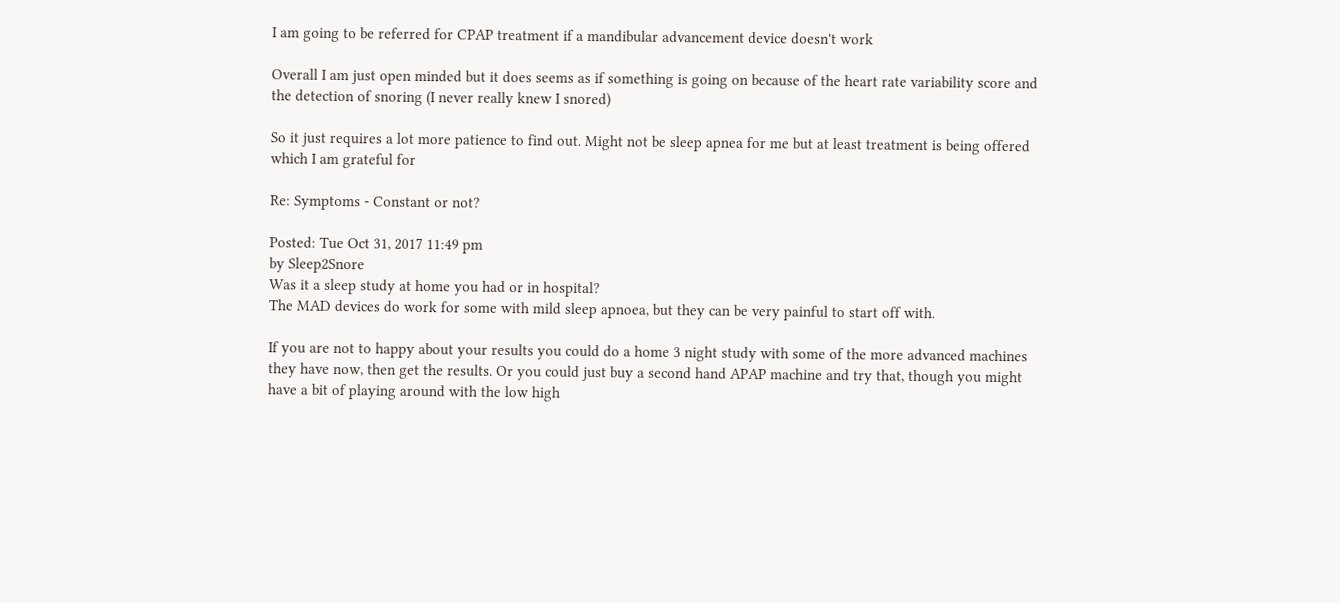I am going to be referred for CPAP treatment if a mandibular advancement device doesn't work

Overall I am just open minded but it does seems as if something is going on because of the heart rate variability score and the detection of snoring (I never really knew I snored)

So it just requires a lot more patience to find out. Might not be sleep apnea for me but at least treatment is being offered which I am grateful for

Re: Symptoms - Constant or not?

Posted: Tue Oct 31, 2017 11:49 pm
by Sleep2Snore
Was it a sleep study at home you had or in hospital?
The MAD devices do work for some with mild sleep apnoea, but they can be very painful to start off with.

If you are not to happy about your results you could do a home 3 night study with some of the more advanced machines they have now, then get the results. Or you could just buy a second hand APAP machine and try that, though you might have a bit of playing around with the low high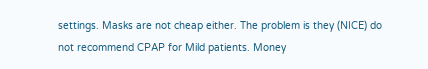settings. Masks are not cheap either. The problem is they (NICE) do not recommend CPAP for Mild patients. Money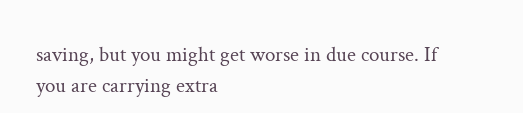saving, but you might get worse in due course. If you are carrying extra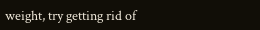weight, try getting rid of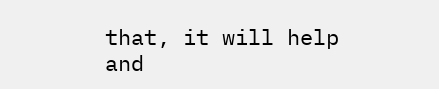that, it will help and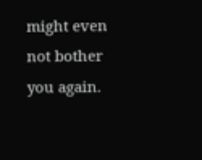might even not bother you again.